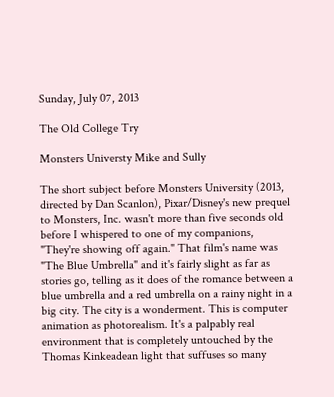Sunday, July 07, 2013

The Old College Try

Monsters Universty Mike and Sully

The short subject before Monsters University (2013, directed by Dan Scanlon), Pixar/Disney's new prequel to Monsters, Inc. wasn't more than five seconds old before I whispered to one of my companions, "They're showing off again." That film's name was "The Blue Umbrella" and it's fairly slight as far as stories go, telling as it does of the romance between a blue umbrella and a red umbrella on a rainy night in a big city. The city is a wonderment. This is computer animation as photorealism. It's a palpably real environment that is completely untouched by the Thomas Kinkeadean light that suffuses so many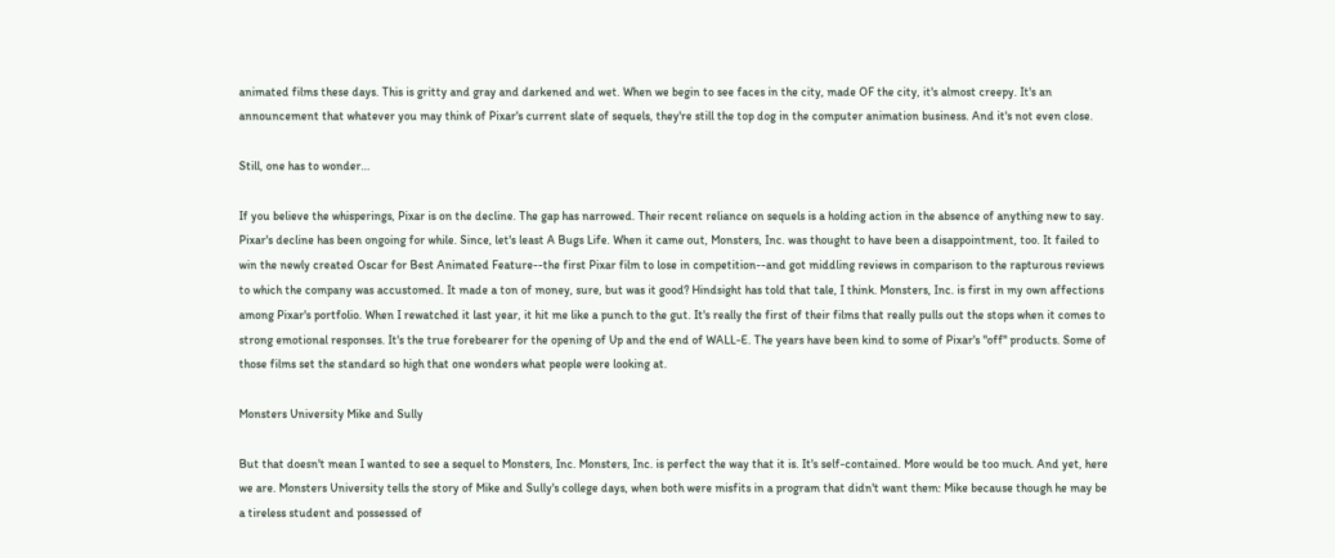animated films these days. This is gritty and gray and darkened and wet. When we begin to see faces in the city, made OF the city, it's almost creepy. It's an announcement that whatever you may think of Pixar's current slate of sequels, they're still the top dog in the computer animation business. And it's not even close.

Still, one has to wonder...

If you believe the whisperings, Pixar is on the decline. The gap has narrowed. Their recent reliance on sequels is a holding action in the absence of anything new to say. Pixar's decline has been ongoing for while. Since, let's least A Bugs Life. When it came out, Monsters, Inc. was thought to have been a disappointment, too. It failed to win the newly created Oscar for Best Animated Feature--the first Pixar film to lose in competition--and got middling reviews in comparison to the rapturous reviews to which the company was accustomed. It made a ton of money, sure, but was it good? Hindsight has told that tale, I think. Monsters, Inc. is first in my own affections among Pixar's portfolio. When I rewatched it last year, it hit me like a punch to the gut. It's really the first of their films that really pulls out the stops when it comes to strong emotional responses. It's the true forebearer for the opening of Up and the end of WALL-E. The years have been kind to some of Pixar's "off" products. Some of those films set the standard so high that one wonders what people were looking at.

Monsters University Mike and Sully

But that doesn't mean I wanted to see a sequel to Monsters, Inc. Monsters, Inc. is perfect the way that it is. It's self-contained. More would be too much. And yet, here we are. Monsters University tells the story of Mike and Sully's college days, when both were misfits in a program that didn't want them: Mike because though he may be a tireless student and possessed of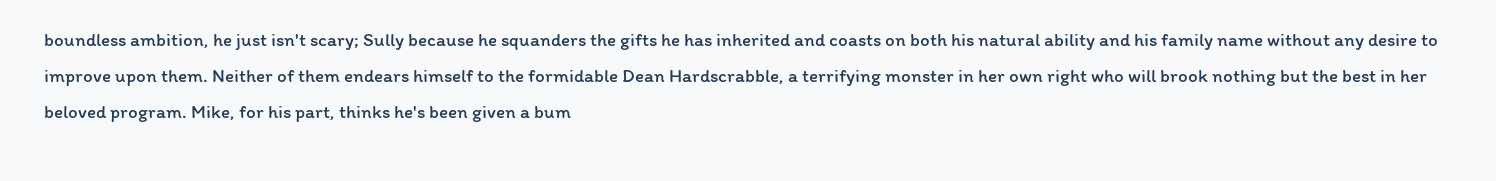boundless ambition, he just isn't scary; Sully because he squanders the gifts he has inherited and coasts on both his natural ability and his family name without any desire to improve upon them. Neither of them endears himself to the formidable Dean Hardscrabble, a terrifying monster in her own right who will brook nothing but the best in her beloved program. Mike, for his part, thinks he's been given a bum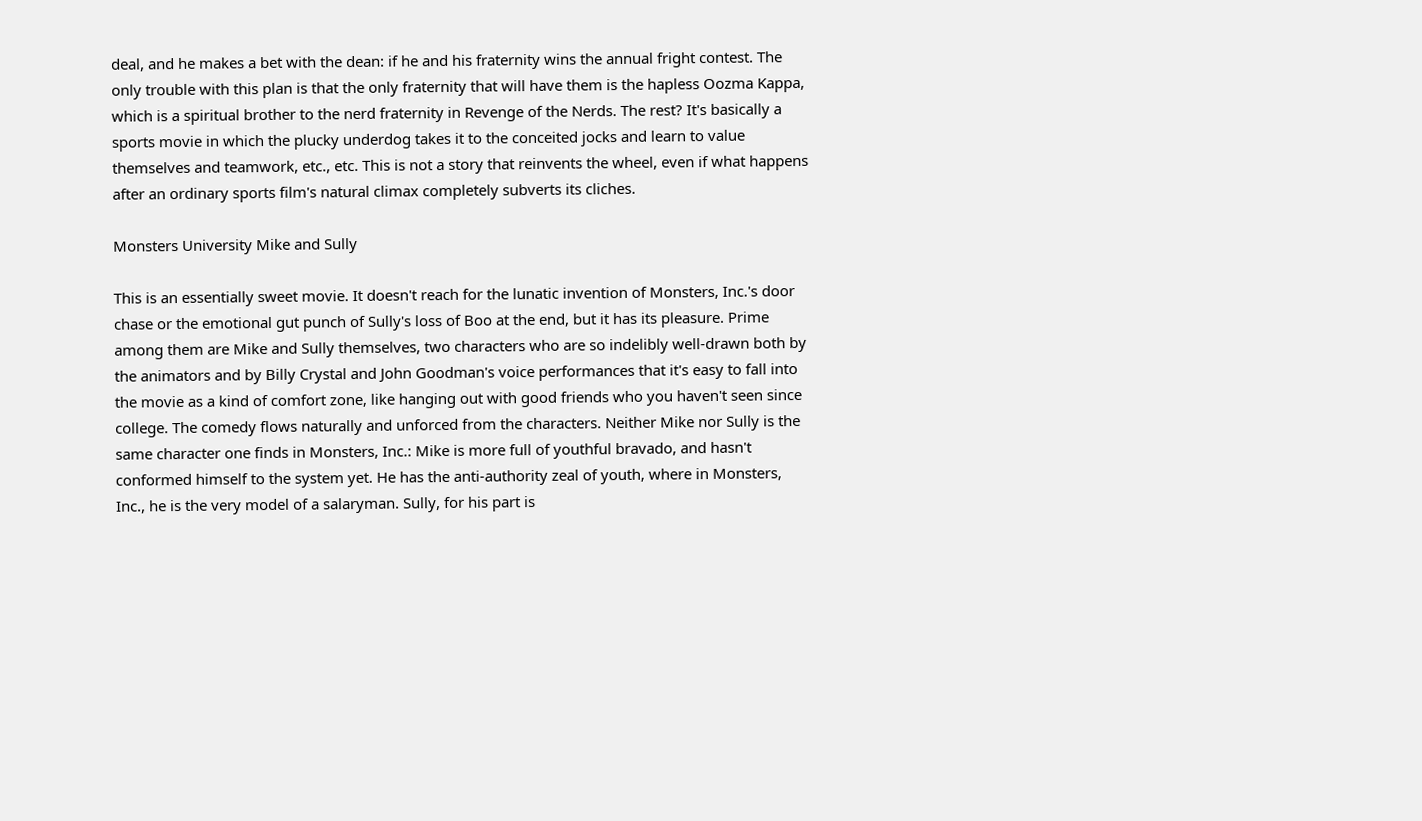deal, and he makes a bet with the dean: if he and his fraternity wins the annual fright contest. The only trouble with this plan is that the only fraternity that will have them is the hapless Oozma Kappa, which is a spiritual brother to the nerd fraternity in Revenge of the Nerds. The rest? It's basically a sports movie in which the plucky underdog takes it to the conceited jocks and learn to value themselves and teamwork, etc., etc. This is not a story that reinvents the wheel, even if what happens after an ordinary sports film's natural climax completely subverts its cliches.

Monsters University Mike and Sully

This is an essentially sweet movie. It doesn't reach for the lunatic invention of Monsters, Inc.'s door chase or the emotional gut punch of Sully's loss of Boo at the end, but it has its pleasure. Prime among them are Mike and Sully themselves, two characters who are so indelibly well-drawn both by the animators and by Billy Crystal and John Goodman's voice performances that it's easy to fall into the movie as a kind of comfort zone, like hanging out with good friends who you haven't seen since college. The comedy flows naturally and unforced from the characters. Neither Mike nor Sully is the same character one finds in Monsters, Inc.: Mike is more full of youthful bravado, and hasn't conformed himself to the system yet. He has the anti-authority zeal of youth, where in Monsters, Inc., he is the very model of a salaryman. Sully, for his part is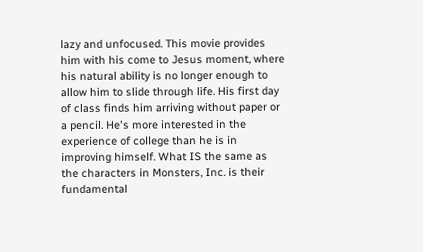lazy and unfocused. This movie provides him with his come to Jesus moment, where his natural ability is no longer enough to allow him to slide through life. His first day of class finds him arriving without paper or a pencil. He's more interested in the experience of college than he is in improving himself. What IS the same as the characters in Monsters, Inc. is their fundamental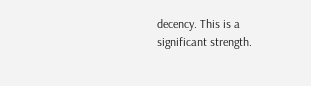decency. This is a significant strength.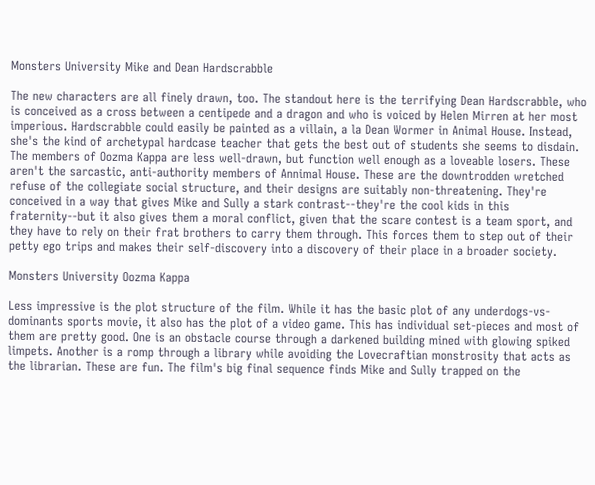Monsters University Mike and Dean Hardscrabble

The new characters are all finely drawn, too. The standout here is the terrifying Dean Hardscrabble, who is conceived as a cross between a centipede and a dragon and who is voiced by Helen Mirren at her most imperious. Hardscrabble could easily be painted as a villain, a la Dean Wormer in Animal House. Instead, she's the kind of archetypal hardcase teacher that gets the best out of students she seems to disdain. The members of Oozma Kappa are less well-drawn, but function well enough as a loveable losers. These aren't the sarcastic, anti-authority members of Annimal House. These are the downtrodden wretched refuse of the collegiate social structure, and their designs are suitably non-threatening. They're conceived in a way that gives Mike and Sully a stark contrast--they're the cool kids in this fraternity--but it also gives them a moral conflict, given that the scare contest is a team sport, and they have to rely on their frat brothers to carry them through. This forces them to step out of their petty ego trips and makes their self-discovery into a discovery of their place in a broader society.

Monsters University Oozma Kappa

Less impressive is the plot structure of the film. While it has the basic plot of any underdogs-vs-dominants sports movie, it also has the plot of a video game. This has individual set-pieces and most of them are pretty good. One is an obstacle course through a darkened building mined with glowing spiked limpets. Another is a romp through a library while avoiding the Lovecraftian monstrosity that acts as the librarian. These are fun. The film's big final sequence finds Mike and Sully trapped on the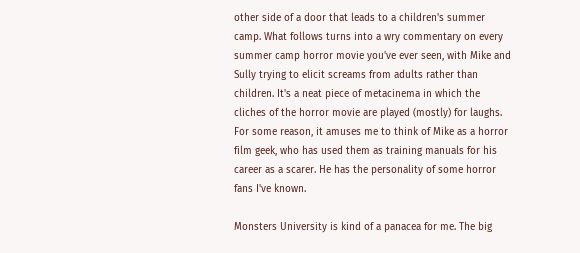other side of a door that leads to a children's summer camp. What follows turns into a wry commentary on every summer camp horror movie you've ever seen, with Mike and Sully trying to elicit screams from adults rather than children. It's a neat piece of metacinema in which the cliches of the horror movie are played (mostly) for laughs. For some reason, it amuses me to think of Mike as a horror film geek, who has used them as training manuals for his career as a scarer. He has the personality of some horror fans I've known.

Monsters University is kind of a panacea for me. The big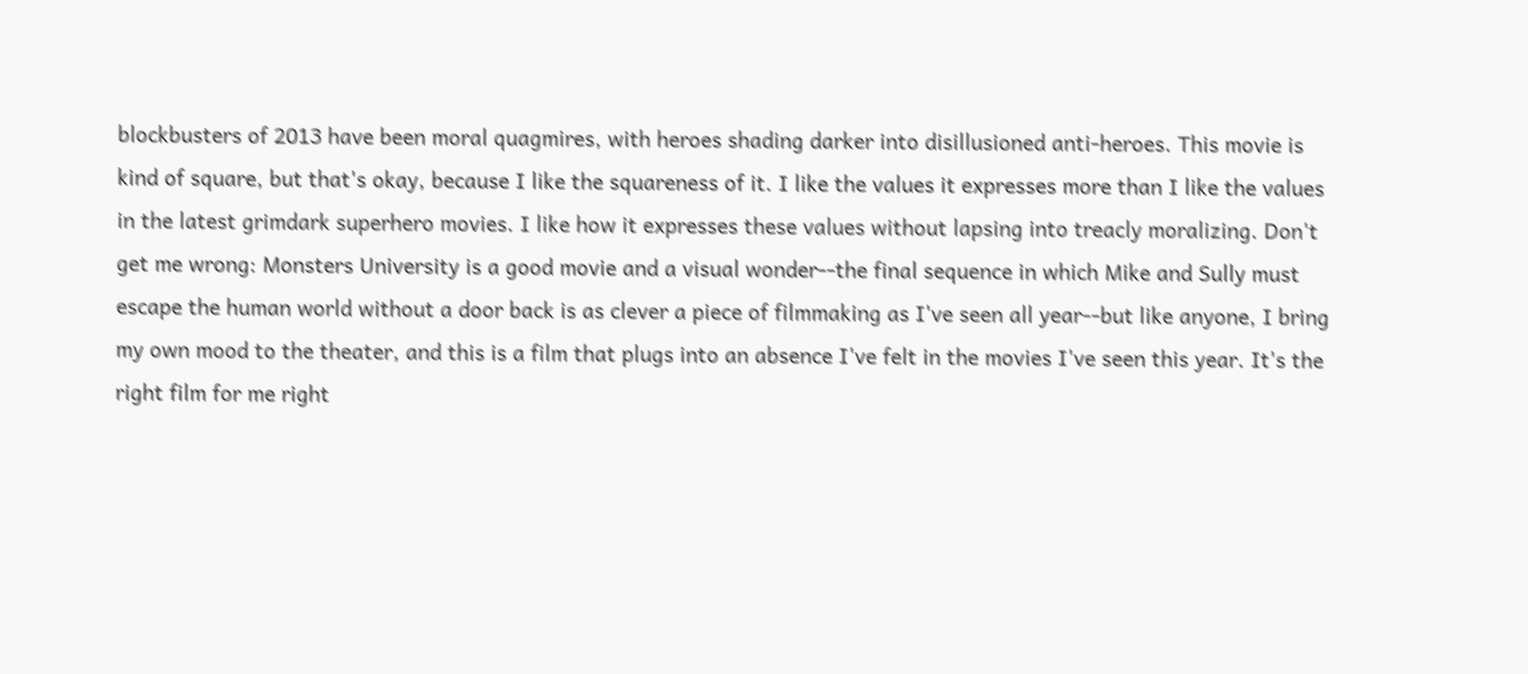blockbusters of 2013 have been moral quagmires, with heroes shading darker into disillusioned anti-heroes. This movie is kind of square, but that's okay, because I like the squareness of it. I like the values it expresses more than I like the values in the latest grimdark superhero movies. I like how it expresses these values without lapsing into treacly moralizing. Don't get me wrong: Monsters University is a good movie and a visual wonder--the final sequence in which Mike and Sully must escape the human world without a door back is as clever a piece of filmmaking as I've seen all year--but like anyone, I bring my own mood to the theater, and this is a film that plugs into an absence I've felt in the movies I've seen this year. It's the right film for me right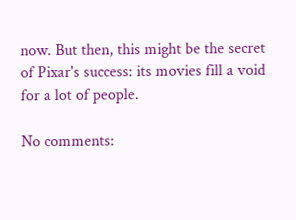now. But then, this might be the secret of Pixar's success: its movies fill a void for a lot of people.

No comments: